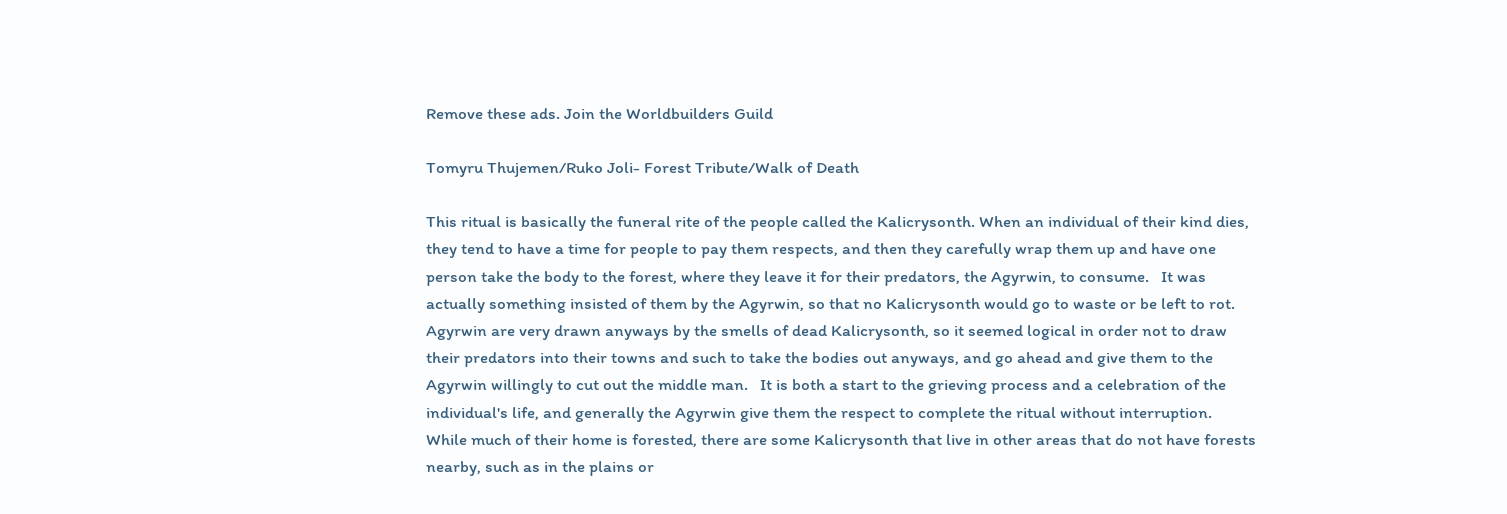Remove these ads. Join the Worldbuilders Guild

Tomyru Thujemen/Ruko Joli- Forest Tribute/Walk of Death

This ritual is basically the funeral rite of the people called the Kalicrysonth. When an individual of their kind dies, they tend to have a time for people to pay them respects, and then they carefully wrap them up and have one person take the body to the forest, where they leave it for their predators, the Agyrwin, to consume.   It was actually something insisted of them by the Agyrwin, so that no Kalicrysonth would go to waste or be left to rot. Agyrwin are very drawn anyways by the smells of dead Kalicrysonth, so it seemed logical in order not to draw their predators into their towns and such to take the bodies out anyways, and go ahead and give them to the Agyrwin willingly to cut out the middle man.   It is both a start to the grieving process and a celebration of the individual's life, and generally the Agyrwin give them the respect to complete the ritual without interruption.   While much of their home is forested, there are some Kalicrysonth that live in other areas that do not have forests nearby, such as in the plains or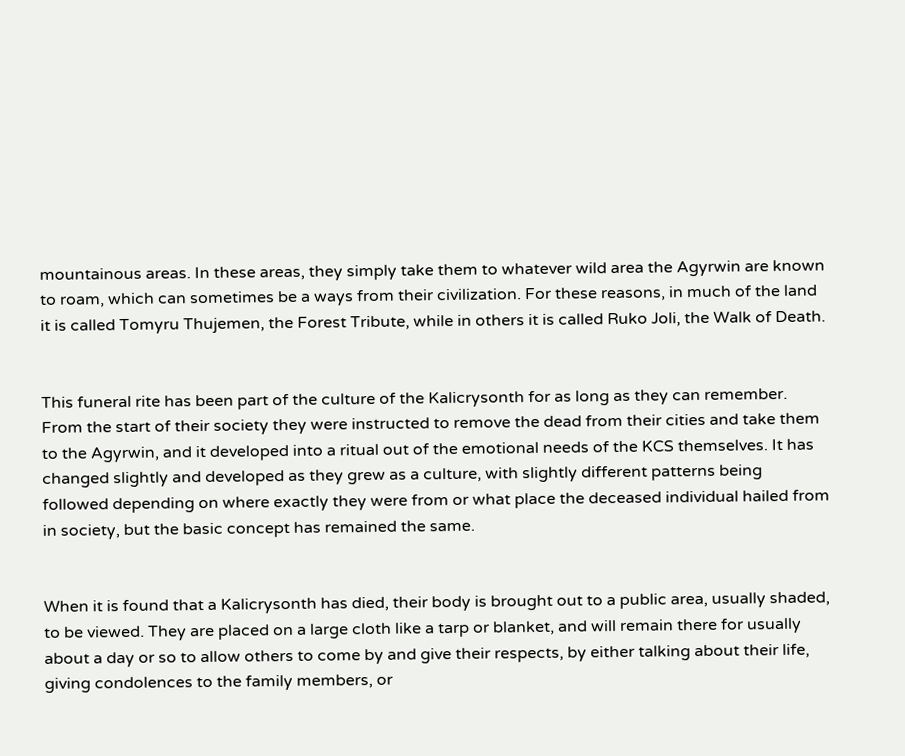mountainous areas. In these areas, they simply take them to whatever wild area the Agyrwin are known to roam, which can sometimes be a ways from their civilization. For these reasons, in much of the land it is called Tomyru Thujemen, the Forest Tribute, while in others it is called Ruko Joli, the Walk of Death.


This funeral rite has been part of the culture of the Kalicrysonth for as long as they can remember. From the start of their society they were instructed to remove the dead from their cities and take them to the Agyrwin, and it developed into a ritual out of the emotional needs of the KCS themselves. It has changed slightly and developed as they grew as a culture, with slightly different patterns being followed depending on where exactly they were from or what place the deceased individual hailed from in society, but the basic concept has remained the same.


When it is found that a Kalicrysonth has died, their body is brought out to a public area, usually shaded, to be viewed. They are placed on a large cloth like a tarp or blanket, and will remain there for usually about a day or so to allow others to come by and give their respects, by either talking about their life, giving condolences to the family members, or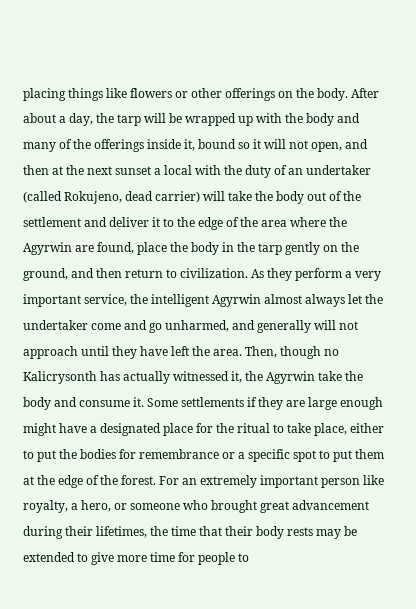placing things like flowers or other offerings on the body. After about a day, the tarp will be wrapped up with the body and many of the offerings inside it, bound so it will not open, and then at the next sunset a local with the duty of an undertaker (called Rokujeno, dead carrier) will take the body out of the settlement and deliver it to the edge of the area where the Agyrwin are found, place the body in the tarp gently on the ground, and then return to civilization. As they perform a very important service, the intelligent Agyrwin almost always let the undertaker come and go unharmed, and generally will not approach until they have left the area. Then, though no Kalicrysonth has actually witnessed it, the Agyrwin take the body and consume it. Some settlements if they are large enough might have a designated place for the ritual to take place, either to put the bodies for remembrance or a specific spot to put them at the edge of the forest. For an extremely important person like royalty, a hero, or someone who brought great advancement during their lifetimes, the time that their body rests may be extended to give more time for people to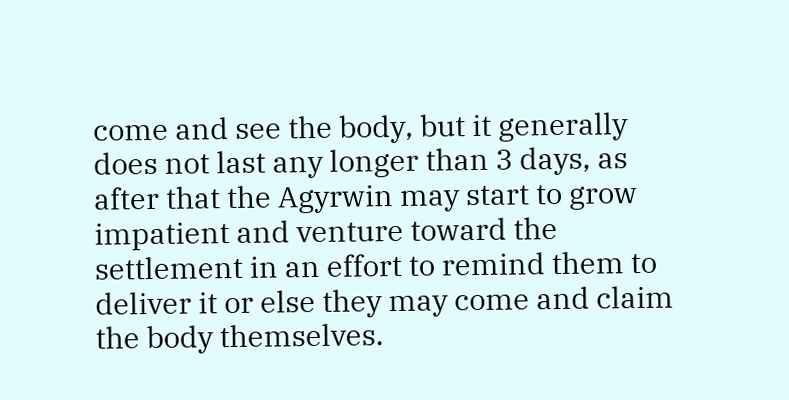come and see the body, but it generally does not last any longer than 3 days, as after that the Agyrwin may start to grow impatient and venture toward the settlement in an effort to remind them to deliver it or else they may come and claim the body themselves.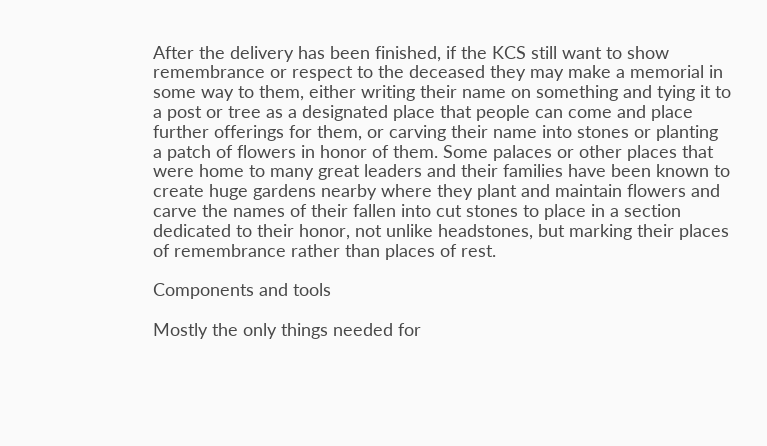After the delivery has been finished, if the KCS still want to show remembrance or respect to the deceased they may make a memorial in some way to them, either writing their name on something and tying it to a post or tree as a designated place that people can come and place further offerings for them, or carving their name into stones or planting a patch of flowers in honor of them. Some palaces or other places that were home to many great leaders and their families have been known to create huge gardens nearby where they plant and maintain flowers and carve the names of their fallen into cut stones to place in a section dedicated to their honor, not unlike headstones, but marking their places of remembrance rather than places of rest.

Components and tools

Mostly the only things needed for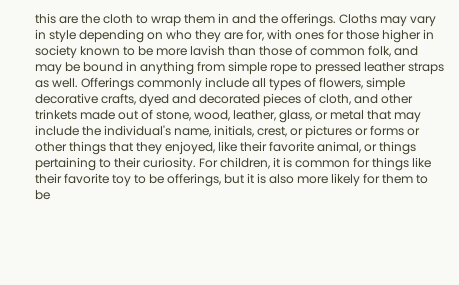this are the cloth to wrap them in and the offerings. Cloths may vary in style depending on who they are for, with ones for those higher in society known to be more lavish than those of common folk, and may be bound in anything from simple rope to pressed leather straps as well. Offerings commonly include all types of flowers, simple decorative crafts, dyed and decorated pieces of cloth, and other trinkets made out of stone, wood, leather, glass, or metal that may include the individual's name, initials, crest, or pictures or forms or other things that they enjoyed, like their favorite animal, or things pertaining to their curiosity. For children, it is common for things like their favorite toy to be offerings, but it is also more likely for them to be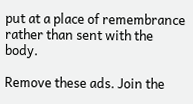put at a place of remembrance rather than sent with the body.

Remove these ads. Join the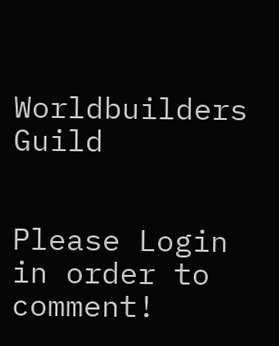Worldbuilders Guild


Please Login in order to comment!